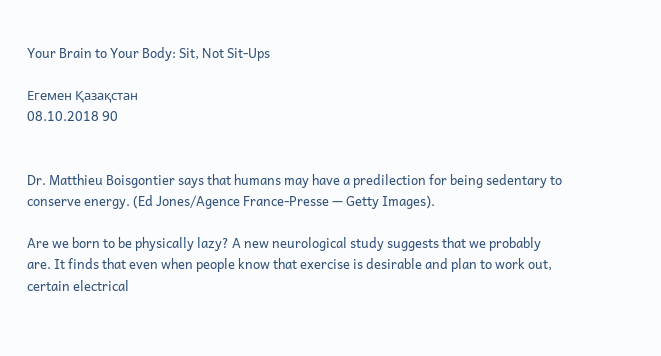Your Brain to Your Body: Sit, Not Sit-Ups

Егемен Қазақстан
08.10.2018 90


Dr. Matthieu Boisgontier says that humans may have a predilection for being sedentary to conserve energy. (Ed Jones/Agence France-Presse — Getty Images).

Are we born to be physically lazy? A new neurological study suggests that we probably are. It finds that even when people know that exercise is desirable and plan to work out, certain electrical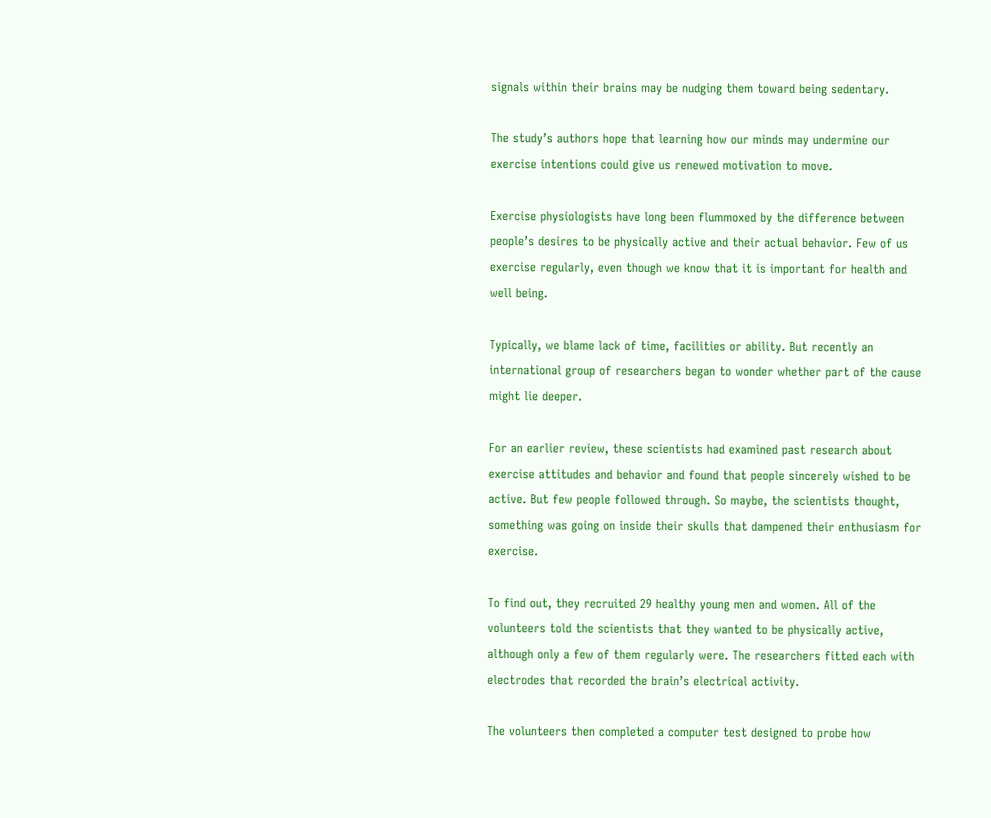signals within their brains may be nudging them toward being sedentary.

The study’s authors hope that learning how our minds may undermine our exercise intentions could give us renewed motivation to move.

Exercise physiologists have long been flummoxed by the difference between people’s desires to be physically active and their actual behavior. Few of us exercise regularly, even though we know that it is important for health and well being.

Typically, we blame lack of time, facilities or ability. But recently an international group of researchers began to wonder whether part of the cause might lie deeper.

For an earlier review, these scientists had examined past research about exercise attitudes and behavior and found that people sincerely wished to be active. But few people followed through. So maybe, the scientists thought, something was going on inside their skulls that dampened their enthusiasm for exercise.

To find out, they recruited 29 healthy young men and women. All of the volunteers told the scientists that they wanted to be physically active, although only a few of them regularly were. The researchers fitted each with electrodes that recorded the brain’s electrical activity.

The volunteers then completed a computer test designed to probe how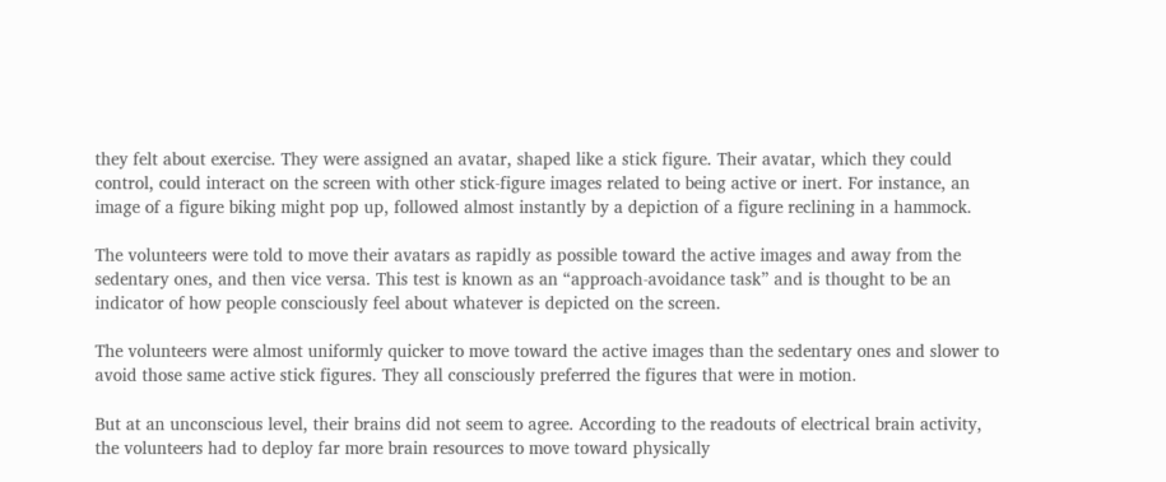they felt about exercise. They were assigned an avatar, shaped like a stick figure. Their avatar, which they could control, could interact on the screen with other stick-figure images related to being active or inert. For instance, an image of a figure biking might pop up, followed almost instantly by a depiction of a figure reclining in a hammock.

The volunteers were told to move their avatars as rapidly as possible toward the active images and away from the sedentary ones, and then vice versa. This test is known as an “approach-avoidance task” and is thought to be an indicator of how people consciously feel about whatever is depicted on the screen.

The volunteers were almost uniformly quicker to move toward the active images than the sedentary ones and slower to avoid those same active stick figures. They all consciously preferred the figures that were in motion.

But at an unconscious level, their brains did not seem to agree. According to the readouts of electrical brain activity, the volunteers had to deploy far more brain resources to move toward physically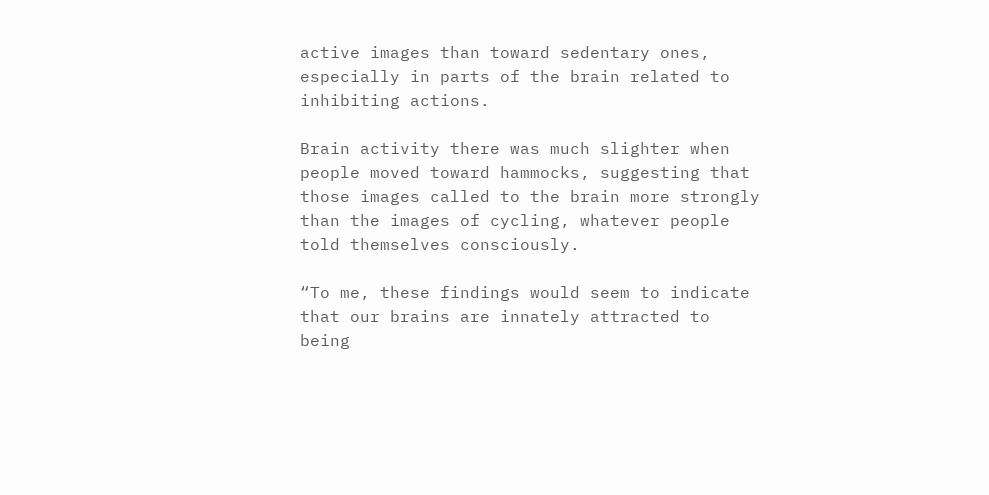active images than toward sedentary ones, especially in parts of the brain related to inhibiting actions.

Brain activity there was much slighter when people moved toward hammocks, suggesting that those images called to the brain more strongly than the images of cycling, whatever people told themselves consciously.

“To me, these findings would seem to indicate that our brains are innately attracted to being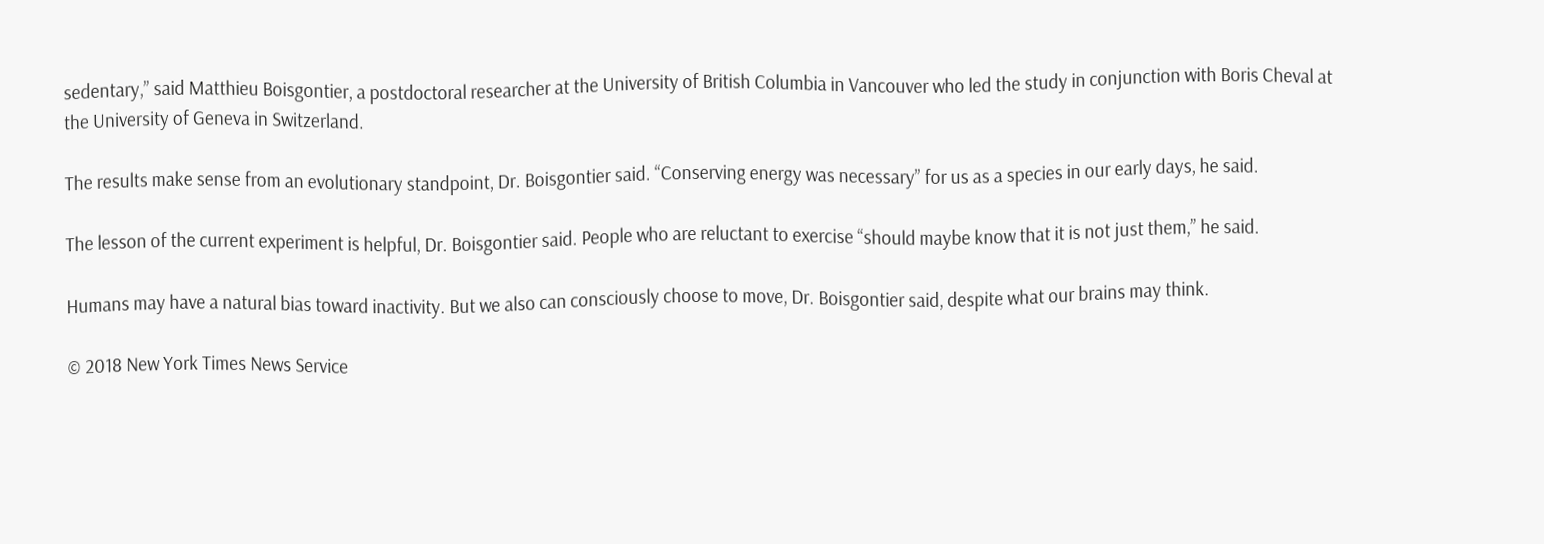sedentary,” said Matthieu Boisgontier, a postdoctoral researcher at the University of British Columbia in Vancouver who led the study in conjunction with Boris Cheval at the University of Geneva in Switzerland.

The results make sense from an evolutionary standpoint, Dr. Boisgontier said. “Conserving energy was necessary” for us as a species in our early days, he said.

The lesson of the current experiment is helpful, Dr. Boisgontier said. People who are reluctant to exercise “should maybe know that it is not just them,” he said.

Humans may have a natural bias toward inactivity. But we also can consciously choose to move, Dr. Boisgontier said, despite what our brains may think.

© 2018 New York Times News Service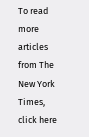To read more articles from The New York Times, click here